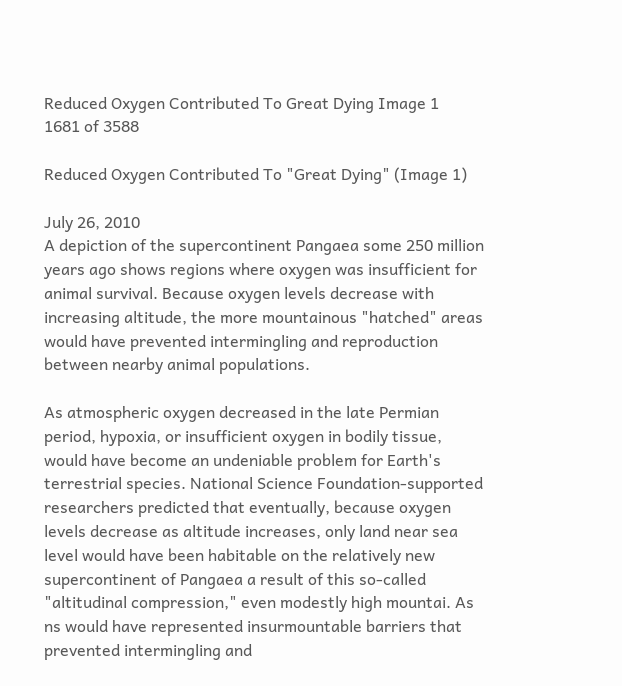Reduced Oxygen Contributed To Great Dying Image 1
1681 of 3588

Reduced Oxygen Contributed To "Great Dying" (Image 1)

July 26, 2010
A depiction of the supercontinent Pangaea some 250 million years ago shows regions where oxygen was insufficient for animal survival. Because oxygen levels decrease with increasing altitude, the more mountainous "hatched" areas would have prevented intermingling and reproduction between nearby animal populations.

As atmospheric oxygen decreased in the late Permian period, hypoxia, or insufficient oxygen in bodily tissue, would have become an undeniable problem for Earth's terrestrial species. National Science Foundation-supported researchers predicted that eventually, because oxygen levels decrease as altitude increases, only land near sea level would have been habitable on the relatively new supercontinent of Pangaea a result of this so-called "altitudinal compression," even modestly high mountai. As ns would have represented insurmountable barriers that prevented intermingling and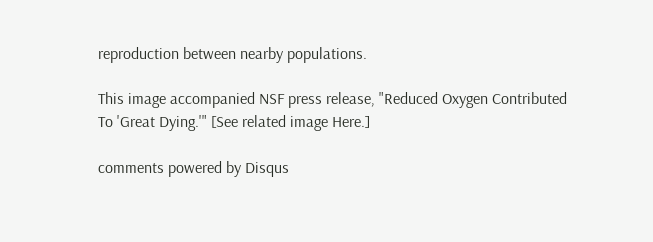reproduction between nearby populations.

This image accompanied NSF press release, "Reduced Oxygen Contributed To 'Great Dying.'" [See related image Here.]

comments powered by Disqus